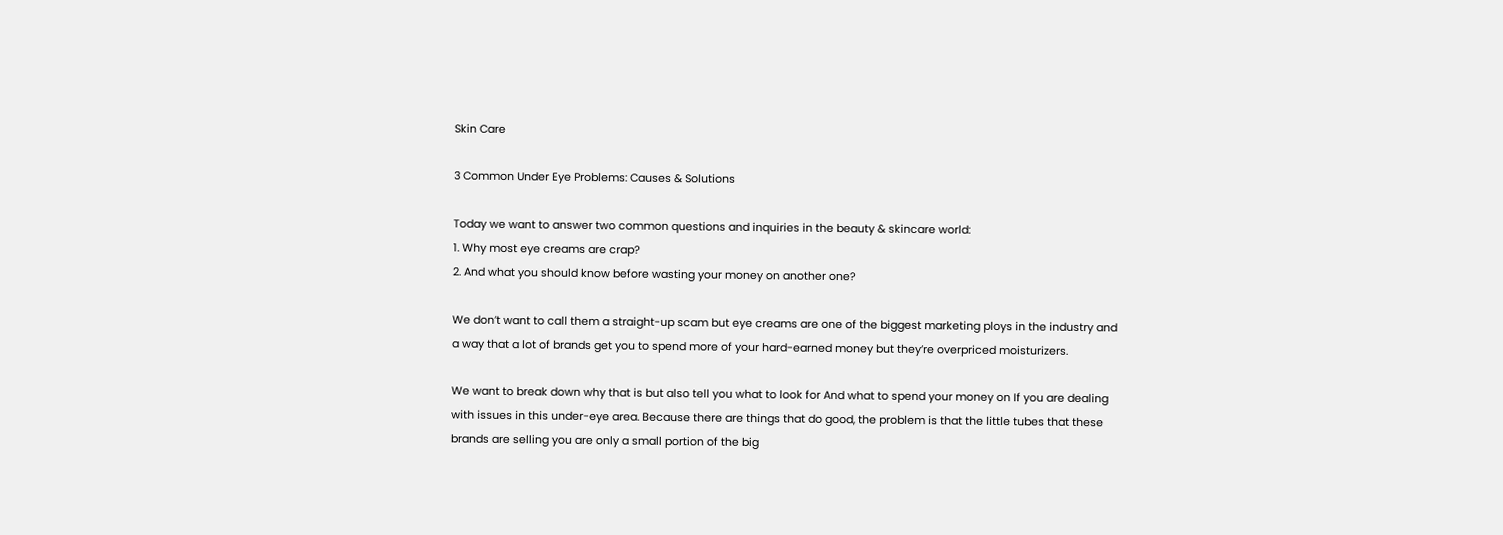Skin Care

3 Common Under Eye Problems: Causes & Solutions

Today we want to answer two common questions and inquiries in the beauty & skincare world:
1. Why most eye creams are crap?
2. And what you should know before wasting your money on another one?

We don’t want to call them a straight-up scam but eye creams are one of the biggest marketing ploys in the industry and a way that a lot of brands get you to spend more of your hard-earned money but they’re overpriced moisturizers.

We want to break down why that is but also tell you what to look for And what to spend your money on If you are dealing with issues in this under-eye area. Because there are things that do good, the problem is that the little tubes that these brands are selling you are only a small portion of the big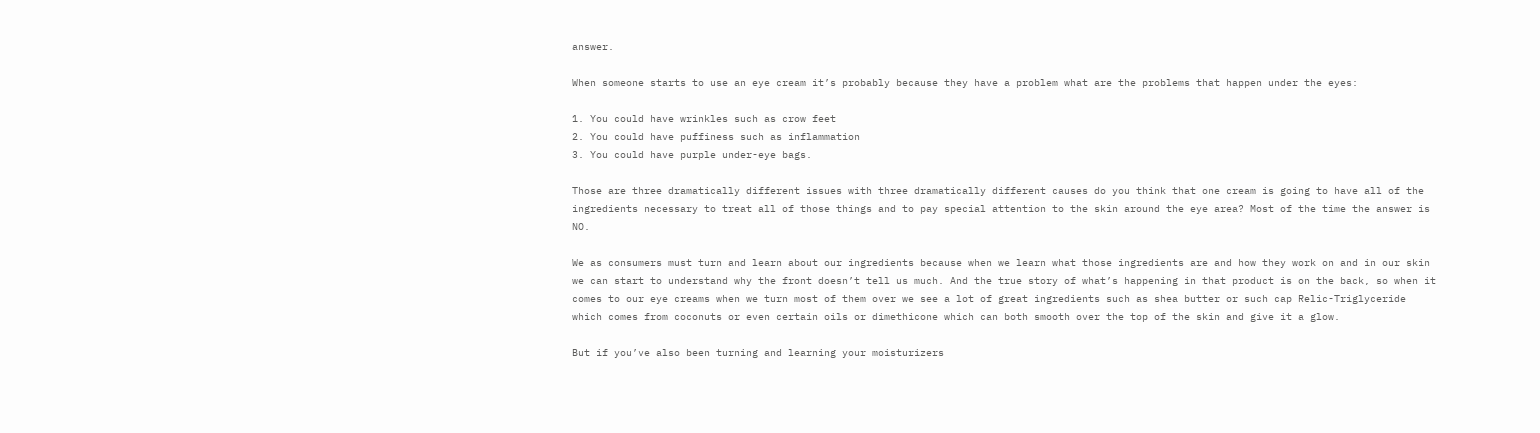answer.

When someone starts to use an eye cream it’s probably because they have a problem what are the problems that happen under the eyes:

1. You could have wrinkles such as crow feet
2. You could have puffiness such as inflammation
3. You could have purple under-eye bags.

Those are three dramatically different issues with three dramatically different causes do you think that one cream is going to have all of the ingredients necessary to treat all of those things and to pay special attention to the skin around the eye area? Most of the time the answer is NO.

We as consumers must turn and learn about our ingredients because when we learn what those ingredients are and how they work on and in our skin we can start to understand why the front doesn’t tell us much. And the true story of what’s happening in that product is on the back, so when it comes to our eye creams when we turn most of them over we see a lot of great ingredients such as shea butter or such cap Relic-Triglyceride which comes from coconuts or even certain oils or dimethicone which can both smooth over the top of the skin and give it a glow.

But if you’ve also been turning and learning your moisturizers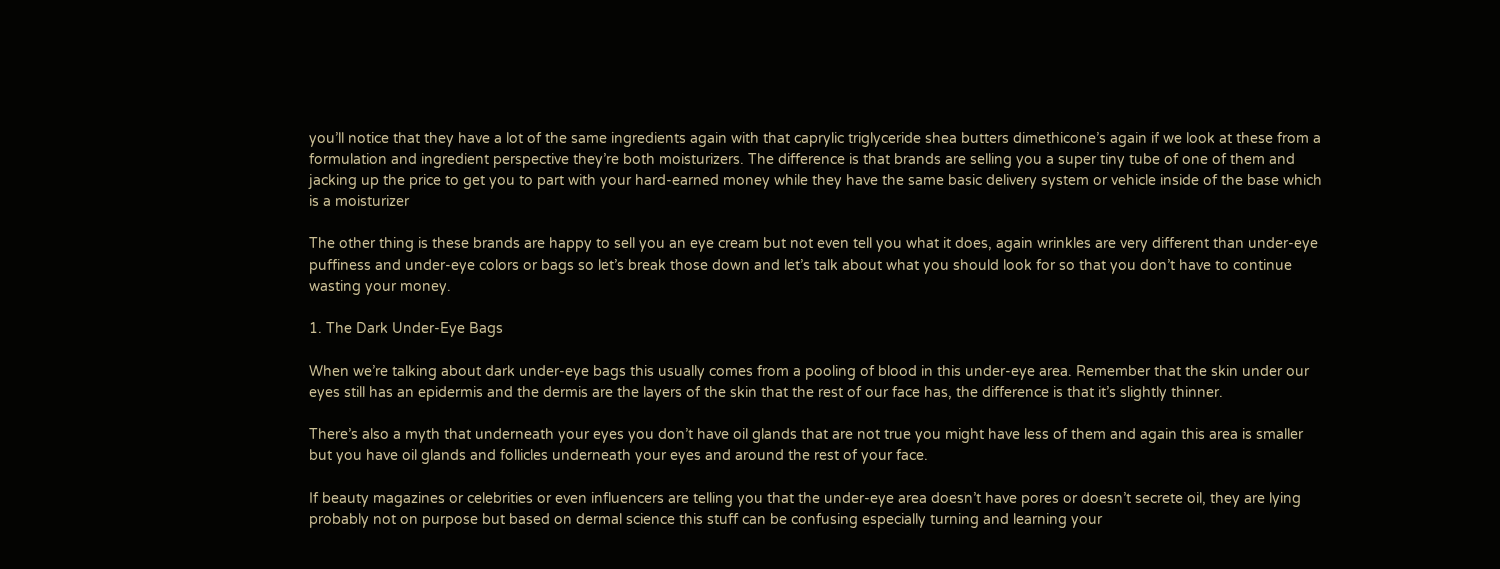you’ll notice that they have a lot of the same ingredients again with that caprylic triglyceride shea butters dimethicone’s again if we look at these from a formulation and ingredient perspective they’re both moisturizers. The difference is that brands are selling you a super tiny tube of one of them and jacking up the price to get you to part with your hard-earned money while they have the same basic delivery system or vehicle inside of the base which is a moisturizer

The other thing is these brands are happy to sell you an eye cream but not even tell you what it does, again wrinkles are very different than under-eye puffiness and under-eye colors or bags so let’s break those down and let’s talk about what you should look for so that you don’t have to continue wasting your money.

1. The Dark Under-Eye Bags

When we’re talking about dark under-eye bags this usually comes from a pooling of blood in this under-eye area. Remember that the skin under our eyes still has an epidermis and the dermis are the layers of the skin that the rest of our face has, the difference is that it’s slightly thinner.

There’s also a myth that underneath your eyes you don’t have oil glands that are not true you might have less of them and again this area is smaller but you have oil glands and follicles underneath your eyes and around the rest of your face.

If beauty magazines or celebrities or even influencers are telling you that the under-eye area doesn’t have pores or doesn’t secrete oil, they are lying probably not on purpose but based on dermal science this stuff can be confusing especially turning and learning your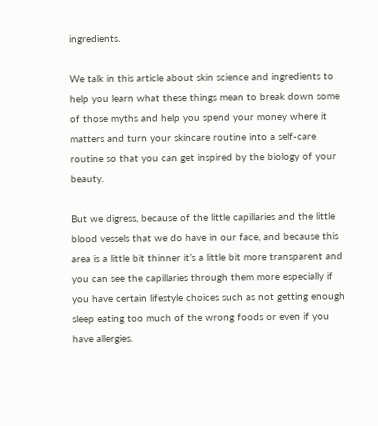ingredients.

We talk in this article about skin science and ingredients to help you learn what these things mean to break down some of those myths and help you spend your money where it matters and turn your skincare routine into a self-care routine so that you can get inspired by the biology of your beauty.

But we digress, because of the little capillaries and the little blood vessels that we do have in our face, and because this area is a little bit thinner it’s a little bit more transparent and you can see the capillaries through them more especially if you have certain lifestyle choices such as not getting enough sleep eating too much of the wrong foods or even if you have allergies.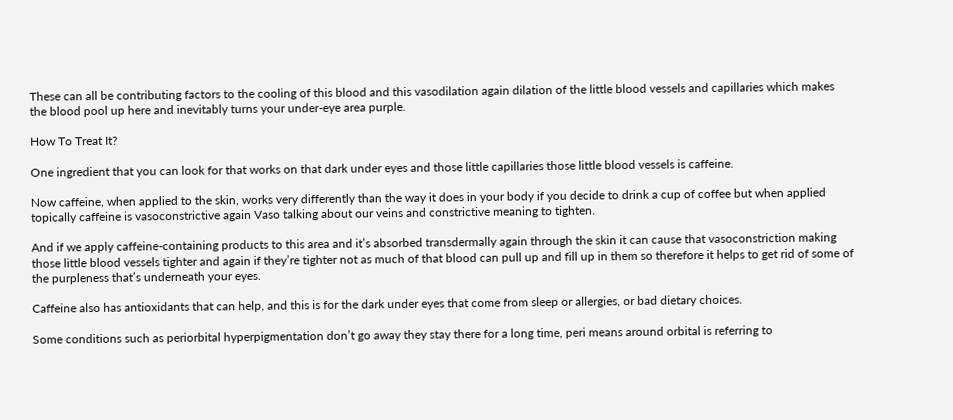These can all be contributing factors to the cooling of this blood and this vasodilation again dilation of the little blood vessels and capillaries which makes the blood pool up here and inevitably turns your under-eye area purple.

How To Treat It?

One ingredient that you can look for that works on that dark under eyes and those little capillaries those little blood vessels is caffeine.

Now caffeine, when applied to the skin, works very differently than the way it does in your body if you decide to drink a cup of coffee but when applied topically caffeine is vasoconstrictive again Vaso talking about our veins and constrictive meaning to tighten.

And if we apply caffeine-containing products to this area and it’s absorbed transdermally again through the skin it can cause that vasoconstriction making those little blood vessels tighter and again if they’re tighter not as much of that blood can pull up and fill up in them so therefore it helps to get rid of some of the purpleness that’s underneath your eyes.

Caffeine also has antioxidants that can help, and this is for the dark under eyes that come from sleep or allergies, or bad dietary choices.

Some conditions such as periorbital hyperpigmentation don’t go away they stay there for a long time, peri means around orbital is referring to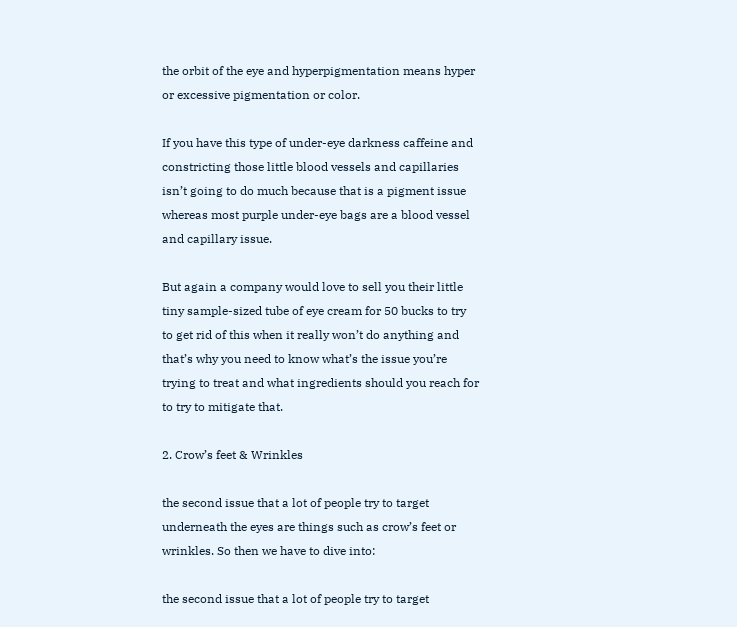the orbit of the eye and hyperpigmentation means hyper or excessive pigmentation or color.

If you have this type of under-eye darkness caffeine and constricting those little blood vessels and capillaries isn’t going to do much because that is a pigment issue whereas most purple under-eye bags are a blood vessel and capillary issue.

But again a company would love to sell you their little tiny sample-sized tube of eye cream for 50 bucks to try to get rid of this when it really won’t do anything and that’s why you need to know what’s the issue you’re trying to treat and what ingredients should you reach for to try to mitigate that.

2. Crow’s feet & Wrinkles

the second issue that a lot of people try to target underneath the eyes are things such as crow’s feet or wrinkles. So then we have to dive into:

the second issue that a lot of people try to target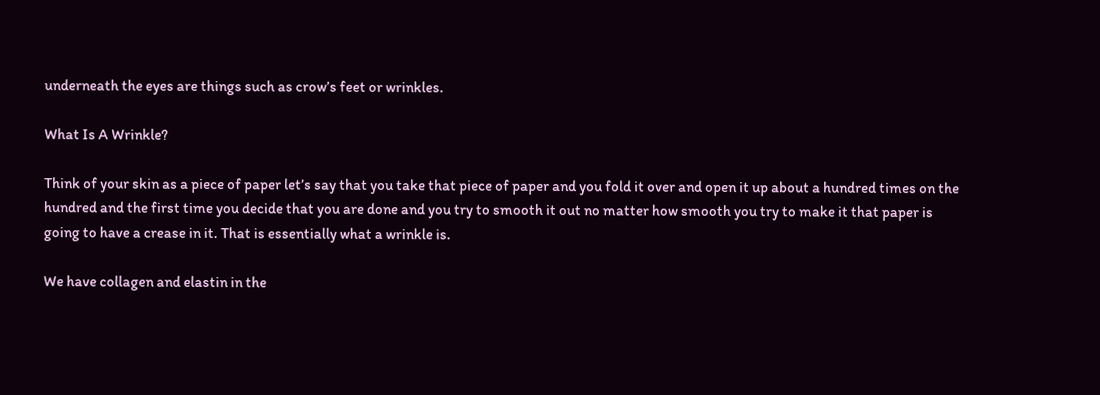underneath the eyes are things such as crow’s feet or wrinkles.

What Is A Wrinkle?

Think of your skin as a piece of paper let’s say that you take that piece of paper and you fold it over and open it up about a hundred times on the hundred and the first time you decide that you are done and you try to smooth it out no matter how smooth you try to make it that paper is going to have a crease in it. That is essentially what a wrinkle is.

We have collagen and elastin in the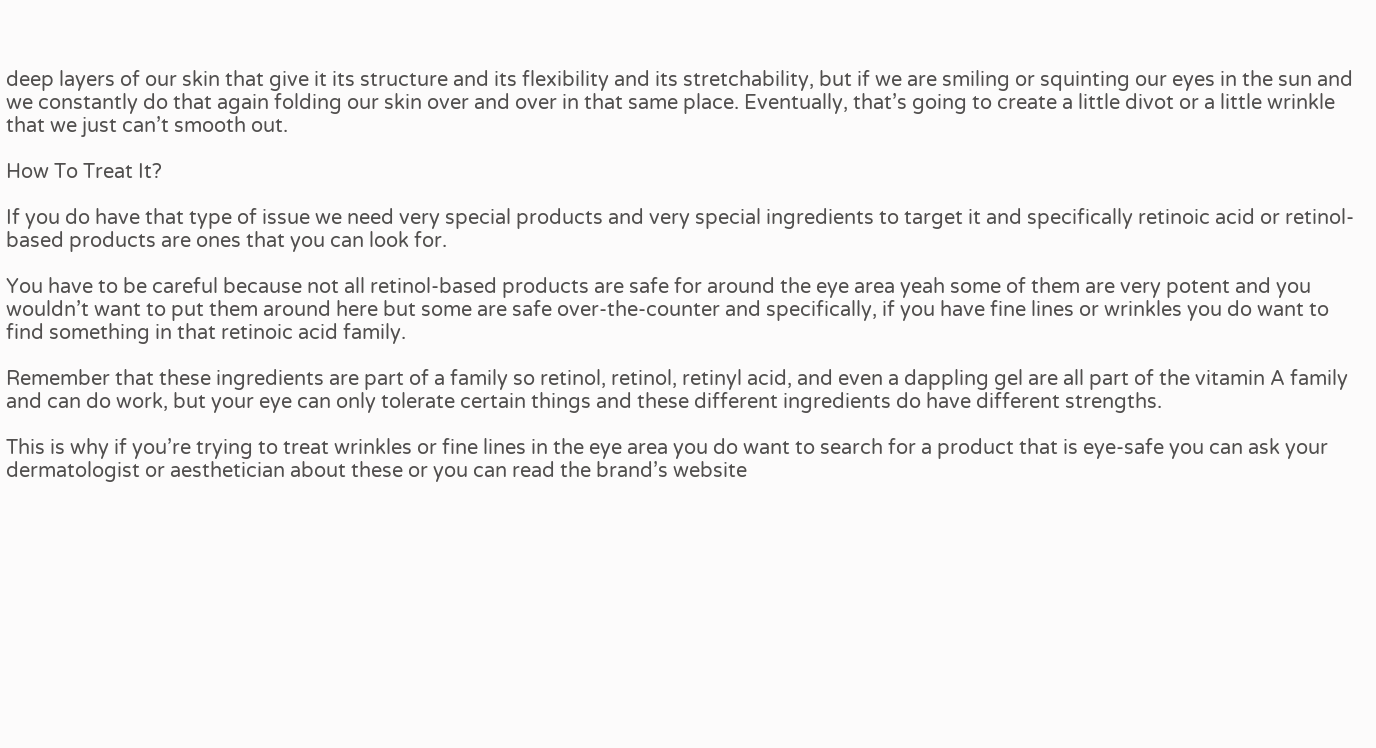deep layers of our skin that give it its structure and its flexibility and its stretchability, but if we are smiling or squinting our eyes in the sun and we constantly do that again folding our skin over and over in that same place. Eventually, that’s going to create a little divot or a little wrinkle that we just can’t smooth out.

How To Treat It?

If you do have that type of issue we need very special products and very special ingredients to target it and specifically retinoic acid or retinol-based products are ones that you can look for.

You have to be careful because not all retinol-based products are safe for around the eye area yeah some of them are very potent and you wouldn’t want to put them around here but some are safe over-the-counter and specifically, if you have fine lines or wrinkles you do want to find something in that retinoic acid family.

Remember that these ingredients are part of a family so retinol, retinol, retinyl acid, and even a dappling gel are all part of the vitamin A family and can do work, but your eye can only tolerate certain things and these different ingredients do have different strengths.

This is why if you’re trying to treat wrinkles or fine lines in the eye area you do want to search for a product that is eye-safe you can ask your dermatologist or aesthetician about these or you can read the brand’s website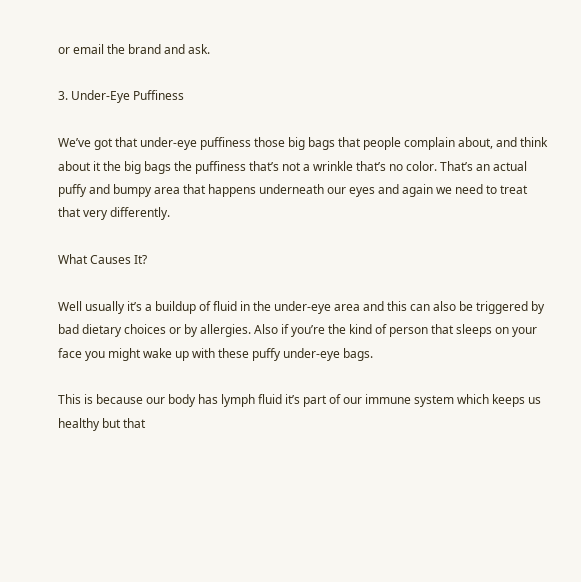or email the brand and ask.

3. Under-Eye Puffiness

We’ve got that under-eye puffiness those big bags that people complain about, and think about it the big bags the puffiness that’s not a wrinkle that’s no color. That’s an actual puffy and bumpy area that happens underneath our eyes and again we need to treat that very differently.

What Causes It?

Well usually it’s a buildup of fluid in the under-eye area and this can also be triggered by bad dietary choices or by allergies. Also if you’re the kind of person that sleeps on your face you might wake up with these puffy under-eye bags.

This is because our body has lymph fluid it’s part of our immune system which keeps us healthy but that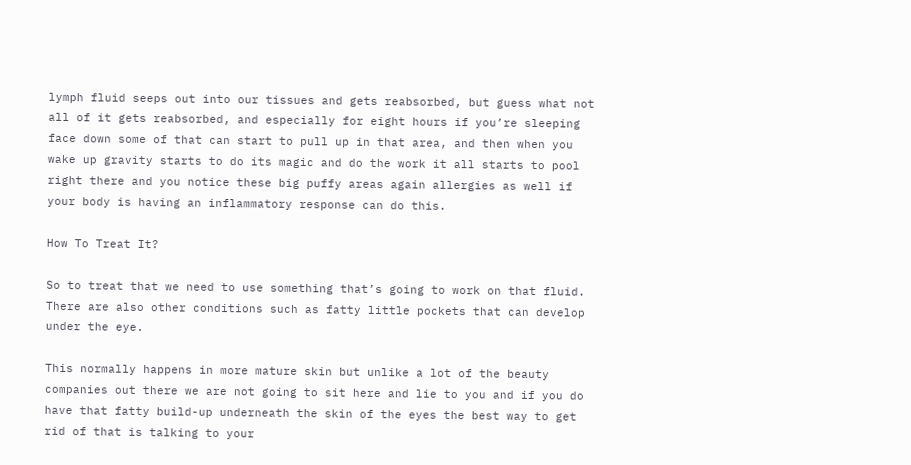lymph fluid seeps out into our tissues and gets reabsorbed, but guess what not all of it gets reabsorbed, and especially for eight hours if you’re sleeping face down some of that can start to pull up in that area, and then when you wake up gravity starts to do its magic and do the work it all starts to pool right there and you notice these big puffy areas again allergies as well if your body is having an inflammatory response can do this.

How To Treat It?

So to treat that we need to use something that’s going to work on that fluid. There are also other conditions such as fatty little pockets that can develop under the eye.

This normally happens in more mature skin but unlike a lot of the beauty companies out there we are not going to sit here and lie to you and if you do have that fatty build-up underneath the skin of the eyes the best way to get rid of that is talking to your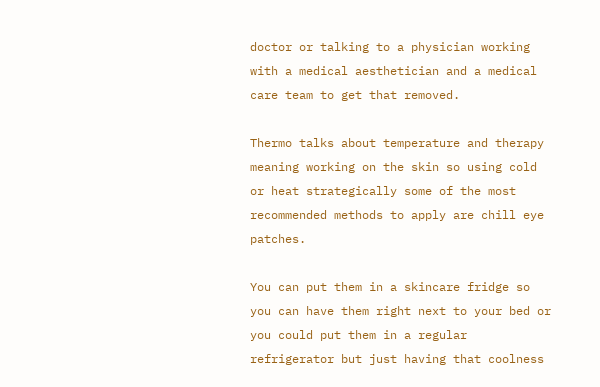doctor or talking to a physician working with a medical aesthetician and a medical care team to get that removed.

Thermo talks about temperature and therapy meaning working on the skin so using cold or heat strategically some of the most recommended methods to apply are chill eye patches.

You can put them in a skincare fridge so you can have them right next to your bed or you could put them in a regular refrigerator but just having that coolness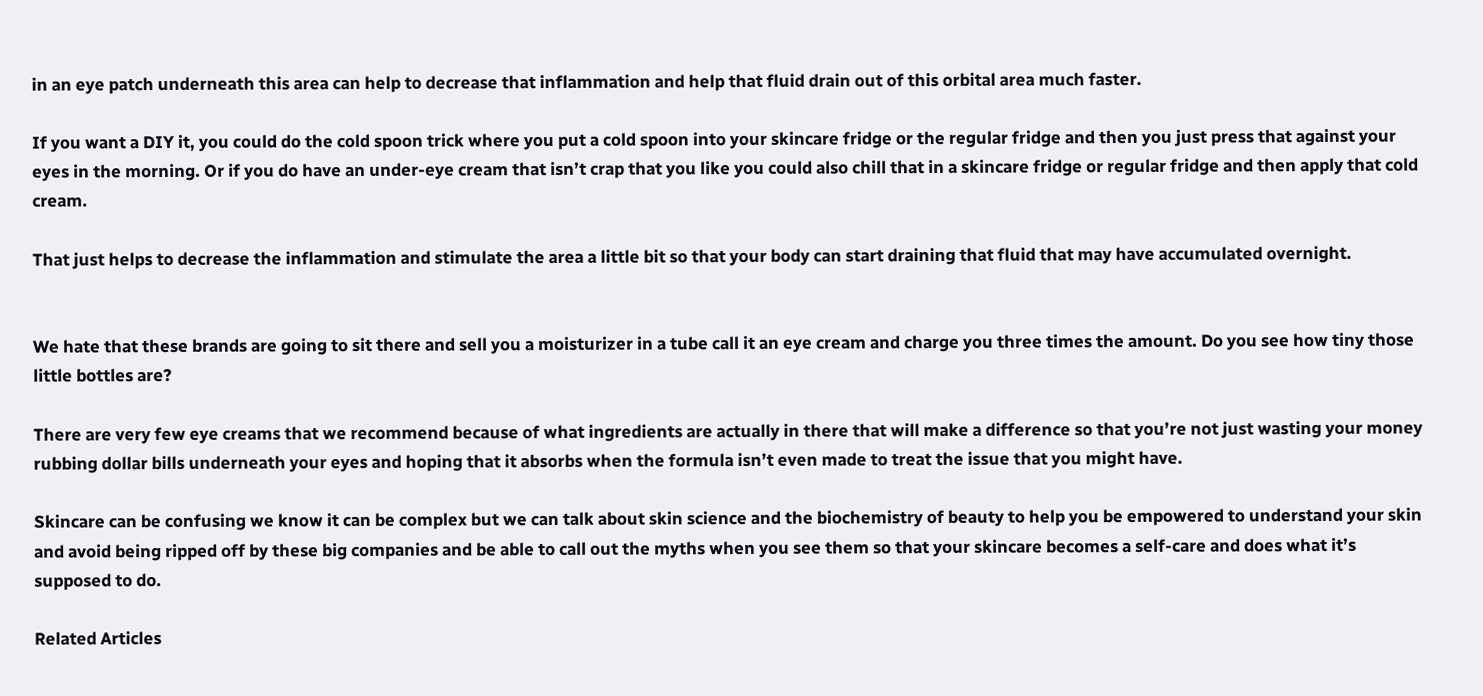in an eye patch underneath this area can help to decrease that inflammation and help that fluid drain out of this orbital area much faster.

If you want a DIY it, you could do the cold spoon trick where you put a cold spoon into your skincare fridge or the regular fridge and then you just press that against your eyes in the morning. Or if you do have an under-eye cream that isn’t crap that you like you could also chill that in a skincare fridge or regular fridge and then apply that cold cream.

That just helps to decrease the inflammation and stimulate the area a little bit so that your body can start draining that fluid that may have accumulated overnight.


We hate that these brands are going to sit there and sell you a moisturizer in a tube call it an eye cream and charge you three times the amount. Do you see how tiny those little bottles are?

There are very few eye creams that we recommend because of what ingredients are actually in there that will make a difference so that you’re not just wasting your money rubbing dollar bills underneath your eyes and hoping that it absorbs when the formula isn’t even made to treat the issue that you might have.

Skincare can be confusing we know it can be complex but we can talk about skin science and the biochemistry of beauty to help you be empowered to understand your skin and avoid being ripped off by these big companies and be able to call out the myths when you see them so that your skincare becomes a self-care and does what it’s supposed to do.

Related Articles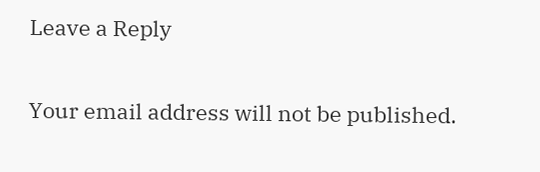Leave a Reply

Your email address will not be published.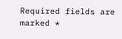Required fields are marked *